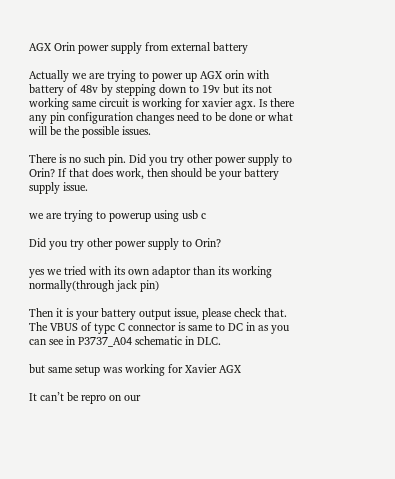AGX Orin power supply from external battery

Actually we are trying to power up AGX orin with battery of 48v by stepping down to 19v but its not working same circuit is working for xavier agx. Is there any pin configuration changes need to be done or what will be the possible issues.

There is no such pin. Did you try other power supply to Orin? If that does work, then should be your battery supply issue.

we are trying to powerup using usb c

Did you try other power supply to Orin?

yes we tried with its own adaptor than its working normally(through jack pin)

Then it is your battery output issue, please check that. The VBUS of typc C connector is same to DC in as you can see in P3737_A04 schematic in DLC.

but same setup was working for Xavier AGX

It can’t be repro on our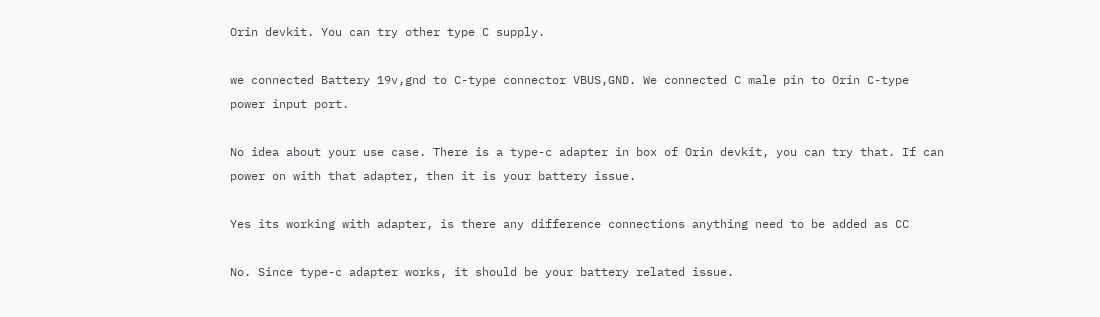Orin devkit. You can try other type C supply.

we connected Battery 19v,gnd to C-type connector VBUS,GND. We connected C male pin to Orin C-type power input port.

No idea about your use case. There is a type-c adapter in box of Orin devkit, you can try that. If can power on with that adapter, then it is your battery issue.

Yes its working with adapter, is there any difference connections anything need to be added as CC

No. Since type-c adapter works, it should be your battery related issue.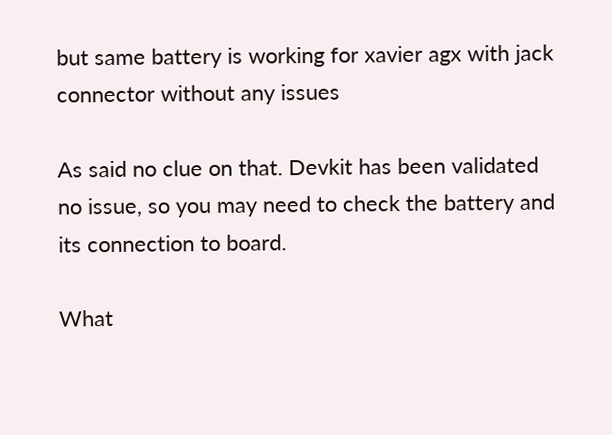but same battery is working for xavier agx with jack connector without any issues

As said no clue on that. Devkit has been validated no issue, so you may need to check the battery and its connection to board.

What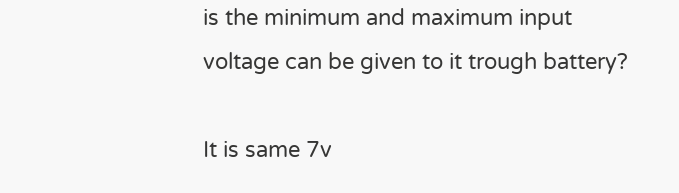is the minimum and maximum input voltage can be given to it trough battery?

It is same 7v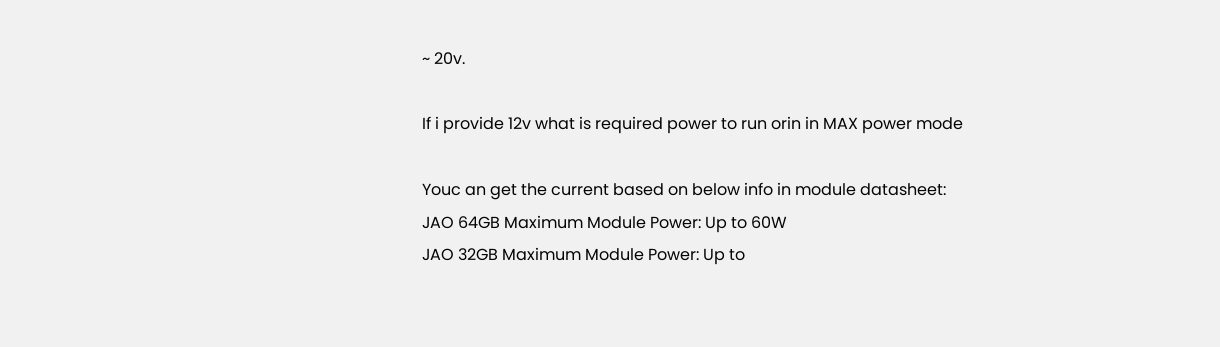~ 20v.

If i provide 12v what is required power to run orin in MAX power mode

Youc an get the current based on below info in module datasheet:
JAO 64GB Maximum Module Power: Up to 60W
JAO 32GB Maximum Module Power: Up to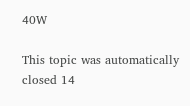40W

This topic was automatically closed 14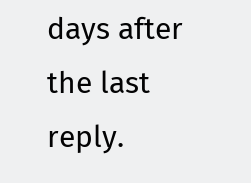days after the last reply.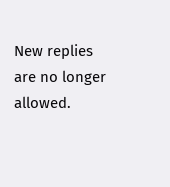New replies are no longer allowed.